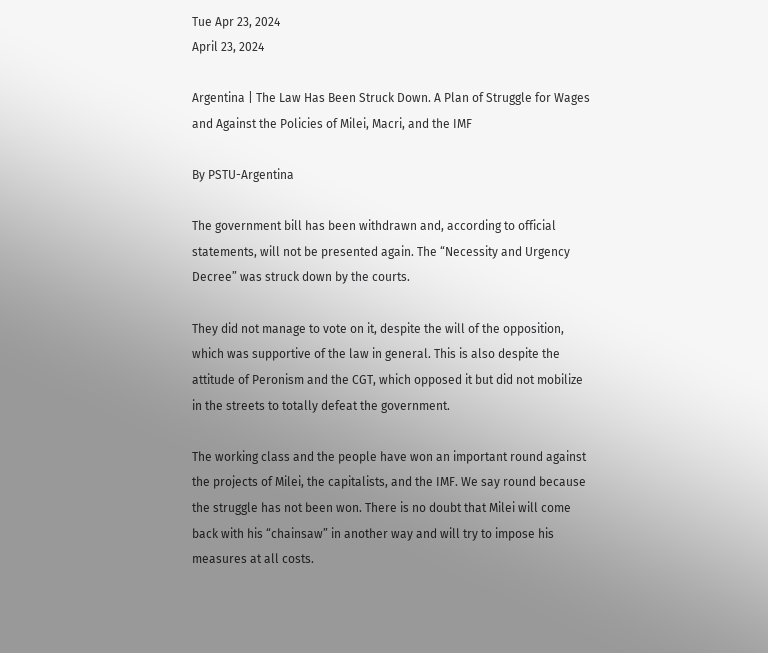Tue Apr 23, 2024
April 23, 2024

Argentina | The Law Has Been Struck Down. A Plan of Struggle for Wages and Against the Policies of Milei, Macri, and the IMF

By PSTU-Argentina

The government bill has been withdrawn and, according to official statements, will not be presented again. The “Necessity and Urgency Decree” was struck down by the courts.

They did not manage to vote on it, despite the will of the opposition, which was supportive of the law in general. This is also despite the attitude of Peronism and the CGT, which opposed it but did not mobilize in the streets to totally defeat the government.

The working class and the people have won an important round against the projects of Milei, the capitalists, and the IMF. We say round because the struggle has not been won. There is no doubt that Milei will come back with his “chainsaw” in another way and will try to impose his measures at all costs.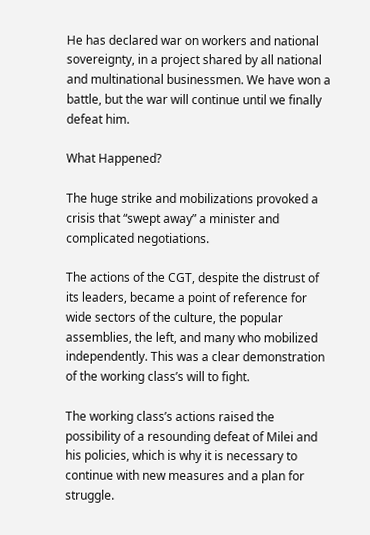He has declared war on workers and national sovereignty, in a project shared by all national and multinational businessmen. We have won a battle, but the war will continue until we finally defeat him.

What Happened?

The huge strike and mobilizations provoked a crisis that “swept away” a minister and complicated negotiations.

The actions of the CGT, despite the distrust of its leaders, became a point of reference for wide sectors of the culture, the popular assemblies, the left, and many who mobilized independently. This was a clear demonstration of the working class’s will to fight.

The working class’s actions raised the possibility of a resounding defeat of Milei and his policies, which is why it is necessary to continue with new measures and a plan for struggle.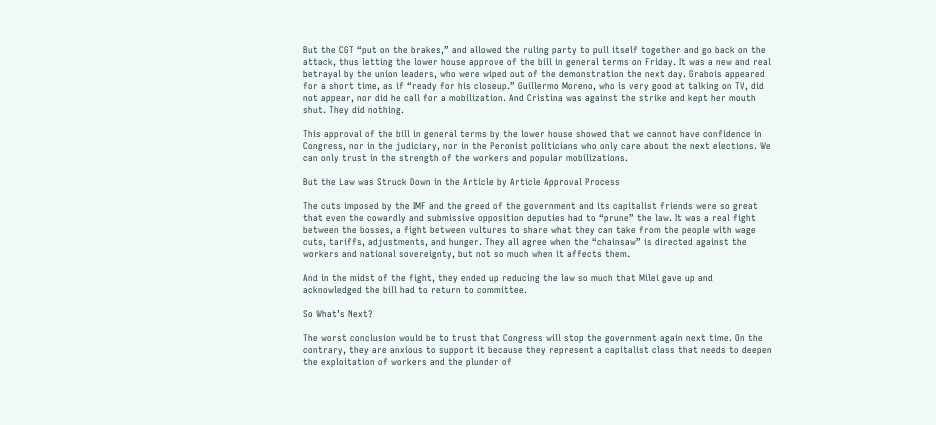But the CGT “put on the brakes,” and allowed the ruling party to pull itself together and go back on the attack, thus letting the lower house approve of the bill in general terms on Friday. It was a new and real betrayal by the union leaders, who were wiped out of the demonstration the next day. Grabois appeared for a short time, as if “ready for his closeup.” Guillermo Moreno, who is very good at talking on TV, did not appear, nor did he call for a mobilization. And Cristina was against the strike and kept her mouth shut. They did nothing.

This approval of the bill in general terms by the lower house showed that we cannot have confidence in Congress, nor in the judiciary, nor in the Peronist politicians who only care about the next elections. We can only trust in the strength of the workers and popular mobilizations.

But the Law was Struck Down in the Article by Article Approval Process

The cuts imposed by the IMF and the greed of the government and its capitalist friends were so great that even the cowardly and submissive opposition deputies had to “prune” the law. It was a real fight between the bosses, a fight between vultures to share what they can take from the people with wage cuts, tariffs, adjustments, and hunger. They all agree when the “chainsaw” is directed against the workers and national sovereignty, but not so much when it affects them.

And in the midst of the fight, they ended up reducing the law so much that Milei gave up and acknowledged the bill had to return to committee.

So What’s Next?

The worst conclusion would be to trust that Congress will stop the government again next time. On the contrary, they are anxious to support it because they represent a capitalist class that needs to deepen the exploitation of workers and the plunder of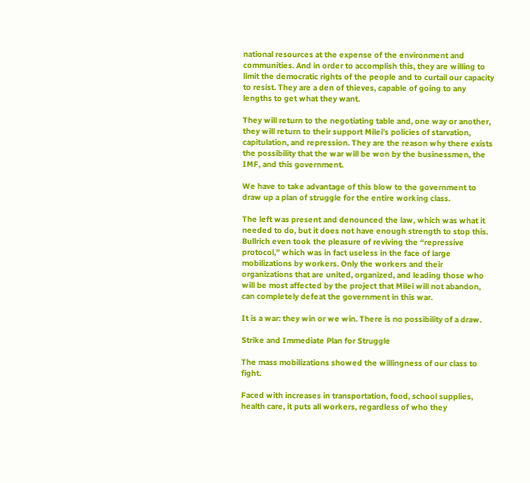national resources at the expense of the environment and communities. And in order to accomplish this, they are willing to limit the democratic rights of the people and to curtail our capacity to resist. They are a den of thieves, capable of going to any lengths to get what they want.

They will return to the negotiating table and, one way or another, they will return to their support Milei’s policies of starvation, capitulation, and repression. They are the reason why there exists the possibility that the war will be won by the businessmen, the IMF, and this government.

We have to take advantage of this blow to the government to draw up a plan of struggle for the entire working class.

The left was present and denounced the law, which was what it needed to do, but it does not have enough strength to stop this. Bullrich even took the pleasure of reviving the “repressive protocol,” which was in fact useless in the face of large mobilizations by workers. Only the workers and their organizations that are united, organized, and leading those who will be most affected by the project that Milei will not abandon, can completely defeat the government in this war.

It is a war: they win or we win. There is no possibility of a draw.

Strike and Immediate Plan for Struggle

The mass mobilizations showed the willingness of our class to fight.

Faced with increases in transportation, food, school supplies, health care, it puts all workers, regardless of who they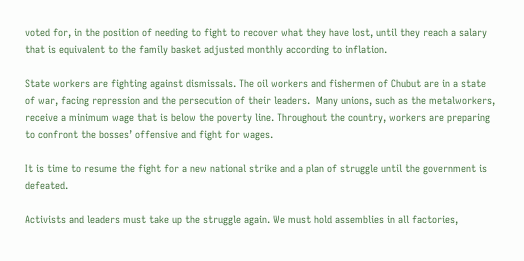voted for, in the position of needing to fight to recover what they have lost, until they reach a salary that is equivalent to the family basket adjusted monthly according to inflation.

State workers are fighting against dismissals. The oil workers and fishermen of Chubut are in a state of war, facing repression and the persecution of their leaders.  Many unions, such as the metalworkers, receive a minimum wage that is below the poverty line. Throughout the country, workers are preparing to confront the bosses’ offensive and fight for wages.

It is time to resume the fight for a new national strike and a plan of struggle until the government is defeated.

Activists and leaders must take up the struggle again. We must hold assemblies in all factories,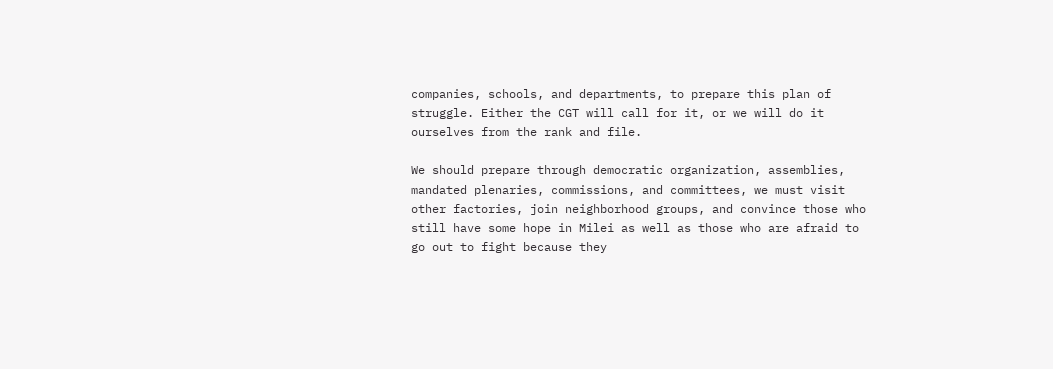companies, schools, and departments, to prepare this plan of struggle. Either the CGT will call for it, or we will do it ourselves from the rank and file.

We should prepare through democratic organization, assemblies, mandated plenaries, commissions, and committees, we must visit other factories, join neighborhood groups, and convince those who still have some hope in Milei as well as those who are afraid to go out to fight because they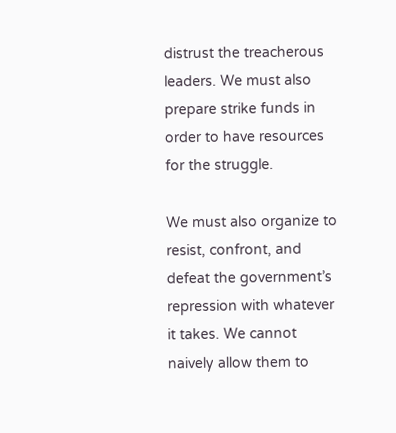distrust the treacherous leaders. We must also prepare strike funds in order to have resources for the struggle.

We must also organize to resist, confront, and defeat the government’s repression with whatever it takes. We cannot naively allow them to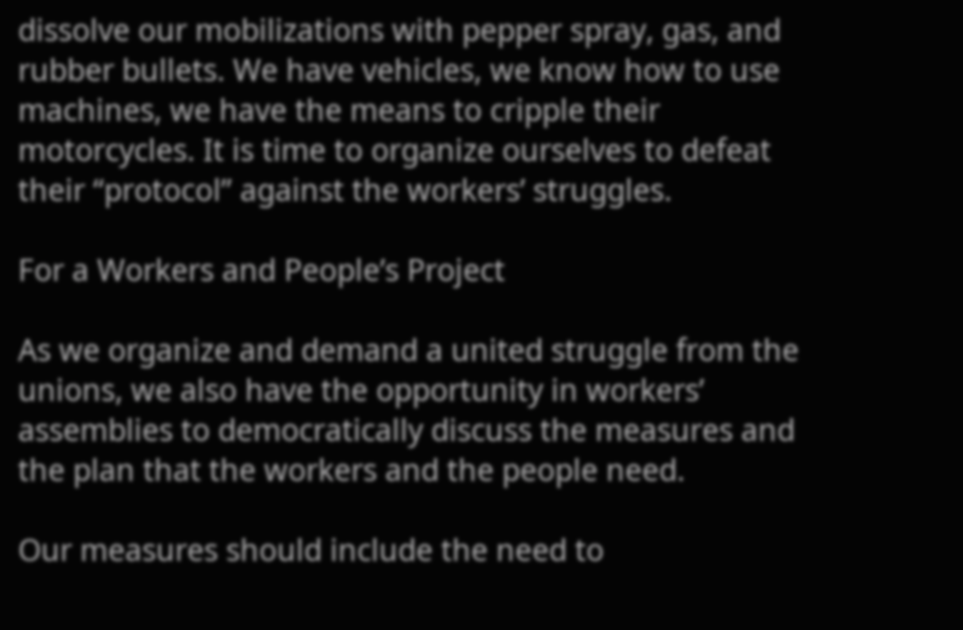dissolve our mobilizations with pepper spray, gas, and rubber bullets. We have vehicles, we know how to use machines, we have the means to cripple their motorcycles. It is time to organize ourselves to defeat their “protocol” against the workers’ struggles.

For a Workers and People’s Project

As we organize and demand a united struggle from the unions, we also have the opportunity in workers’ assemblies to democratically discuss the measures and the plan that the workers and the people need.

Our measures should include the need to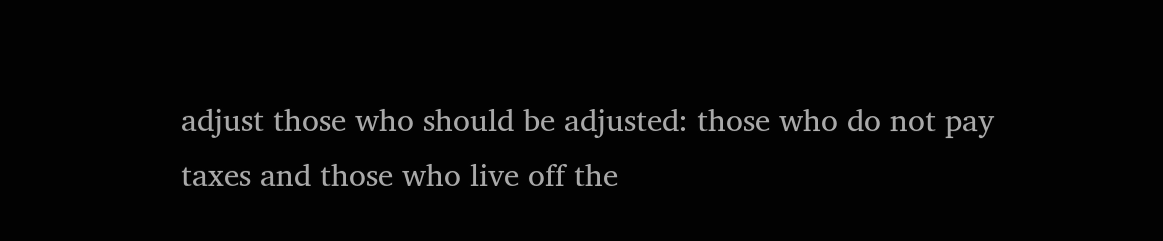adjust those who should be adjusted: those who do not pay taxes and those who live off the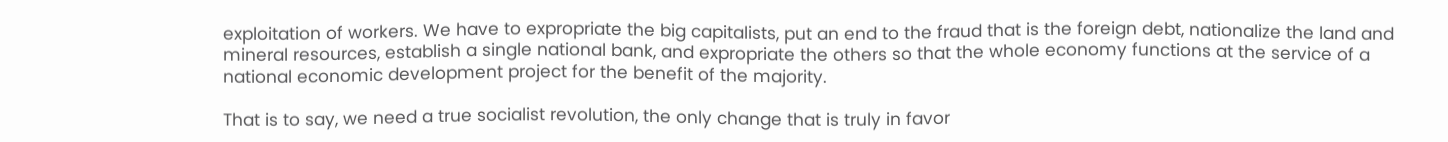exploitation of workers. We have to expropriate the big capitalists, put an end to the fraud that is the foreign debt, nationalize the land and mineral resources, establish a single national bank, and expropriate the others so that the whole economy functions at the service of a national economic development project for the benefit of the majority.

That is to say, we need a true socialist revolution, the only change that is truly in favor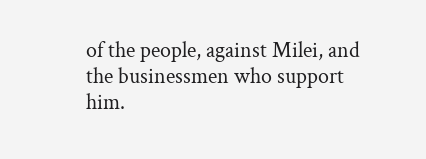of the people, against Milei, and the businessmen who support him.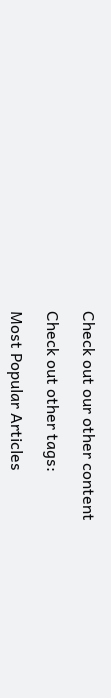Check out our other content

Check out other tags:

Most Popular Articles